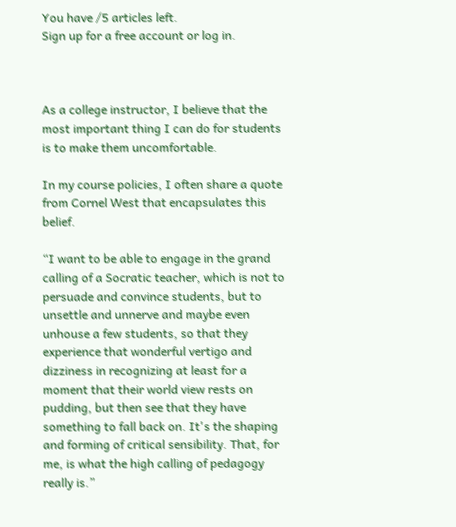You have /5 articles left.
Sign up for a free account or log in.



As a college instructor, I believe that the most important thing I can do for students is to make them uncomfortable.

In my course policies, I often share a quote from Cornel West that encapsulates this belief.

“I want to be able to engage in the grand calling of a Socratic teacher, which is not to persuade and convince students, but to unsettle and unnerve and maybe even unhouse a few students, so that they experience that wonderful vertigo and dizziness in recognizing at least for a moment that their world view rests on pudding, but then see that they have something to fall back on. It's the shaping and forming of critical sensibility. That, for me, is what the high calling of pedagogy really is.”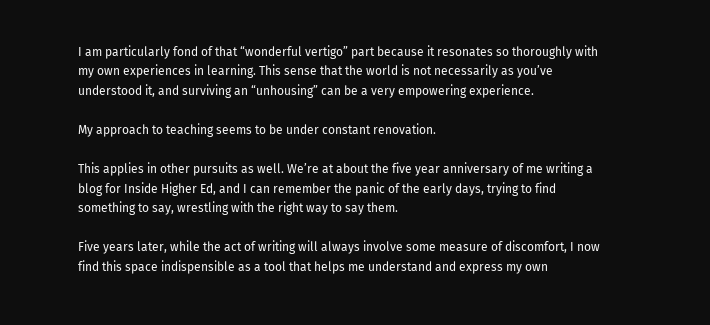I am particularly fond of that “wonderful vertigo” part because it resonates so thoroughly with my own experiences in learning. This sense that the world is not necessarily as you’ve understood it, and surviving an “unhousing” can be a very empowering experience.

My approach to teaching seems to be under constant renovation.

This applies in other pursuits as well. We’re at about the five year anniversary of me writing a blog for Inside Higher Ed, and I can remember the panic of the early days, trying to find something to say, wrestling with the right way to say them.

Five years later, while the act of writing will always involve some measure of discomfort, I now find this space indispensible as a tool that helps me understand and express my own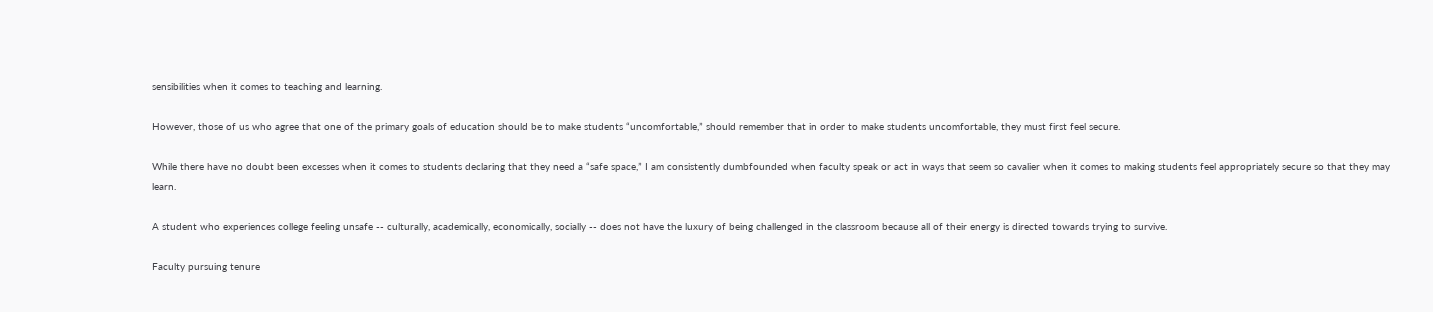sensibilities when it comes to teaching and learning.

However, those of us who agree that one of the primary goals of education should be to make students “uncomfortable,” should remember that in order to make students uncomfortable, they must first feel secure.

While there have no doubt been excesses when it comes to students declaring that they need a “safe space,” I am consistently dumbfounded when faculty speak or act in ways that seem so cavalier when it comes to making students feel appropriately secure so that they may learn.

A student who experiences college feeling unsafe -- culturally, academically, economically, socially -- does not have the luxury of being challenged in the classroom because all of their energy is directed towards trying to survive.

Faculty pursuing tenure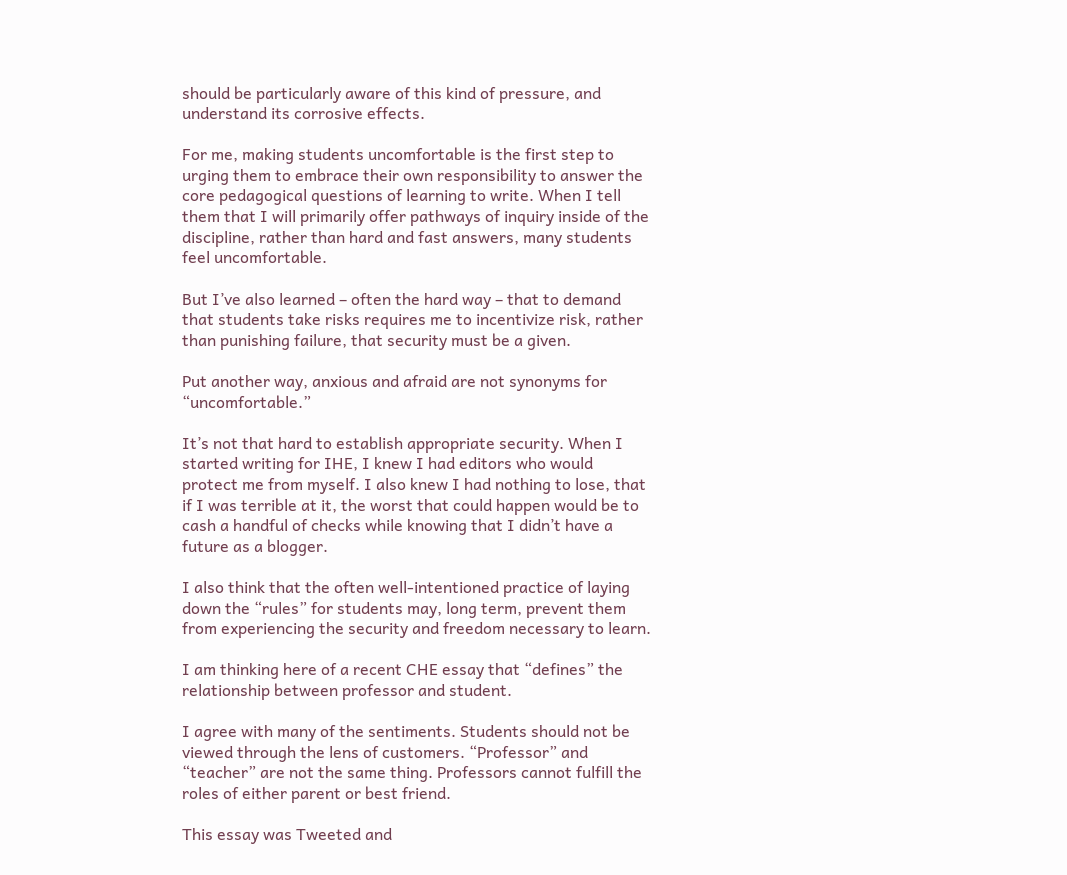should be particularly aware of this kind of pressure, and understand its corrosive effects.

For me, making students uncomfortable is the first step to urging them to embrace their own responsibility to answer the core pedagogical questions of learning to write. When I tell them that I will primarily offer pathways of inquiry inside of the discipline, rather than hard and fast answers, many students feel uncomfortable.

But I’ve also learned – often the hard way – that to demand that students take risks requires me to incentivize risk, rather than punishing failure, that security must be a given.

Put another way, anxious and afraid are not synonyms for “uncomfortable.”

It’s not that hard to establish appropriate security. When I started writing for IHE, I knew I had editors who would protect me from myself. I also knew I had nothing to lose, that if I was terrible at it, the worst that could happen would be to cash a handful of checks while knowing that I didn’t have a future as a blogger.

I also think that the often well-intentioned practice of laying down the “rules” for students may, long term, prevent them from experiencing the security and freedom necessary to learn.

I am thinking here of a recent CHE essay that “defines” the relationship between professor and student.

I agree with many of the sentiments. Students should not be viewed through the lens of customers. “Professor” and “teacher” are not the same thing. Professors cannot fulfill the roles of either parent or best friend.

This essay was Tweeted and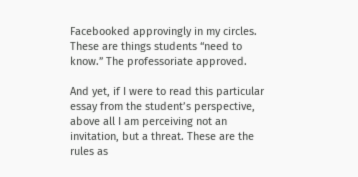Facebooked approvingly in my circles. These are things students “need to know.” The professoriate approved.

And yet, if I were to read this particular essay from the student’s perspective, above all I am perceiving not an invitation, but a threat. These are the rules as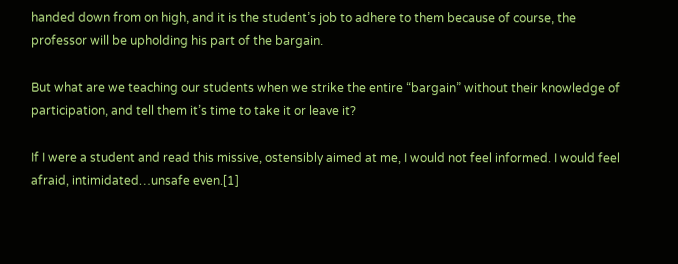handed down from on high, and it is the student’s job to adhere to them because of course, the professor will be upholding his part of the bargain.

But what are we teaching our students when we strike the entire “bargain” without their knowledge of participation, and tell them it’s time to take it or leave it?

If I were a student and read this missive, ostensibly aimed at me, I would not feel informed. I would feel afraid, intimidated…unsafe even.[1]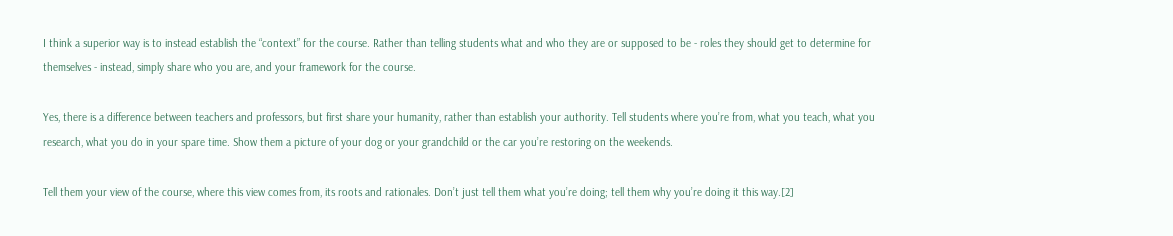I think a superior way is to instead establish the “context” for the course. Rather than telling students what and who they are or supposed to be - roles they should get to determine for themselves - instead, simply share who you are, and your framework for the course.

Yes, there is a difference between teachers and professors, but first share your humanity, rather than establish your authority. Tell students where you’re from, what you teach, what you research, what you do in your spare time. Show them a picture of your dog or your grandchild or the car you’re restoring on the weekends.

Tell them your view of the course, where this view comes from, its roots and rationales. Don’t just tell them what you’re doing; tell them why you’re doing it this way.[2]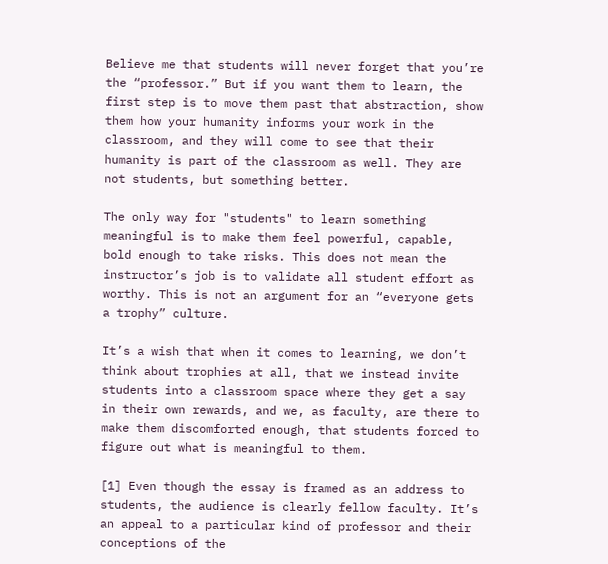Believe me that students will never forget that you’re the “professor.” But if you want them to learn, the first step is to move them past that abstraction, show them how your humanity informs your work in the classroom, and they will come to see that their humanity is part of the classroom as well. They are not students, but something better.

The only way for "students" to learn something meaningful is to make them feel powerful, capable, bold enough to take risks. This does not mean the instructor’s job is to validate all student effort as worthy. This is not an argument for an “everyone gets a trophy” culture.

It’s a wish that when it comes to learning, we don’t think about trophies at all, that we instead invite students into a classroom space where they get a say in their own rewards, and we, as faculty, are there to make them discomforted enough, that students forced to figure out what is meaningful to them.

[1] Even though the essay is framed as an address to students, the audience is clearly fellow faculty. It’s an appeal to a particular kind of professor and their conceptions of the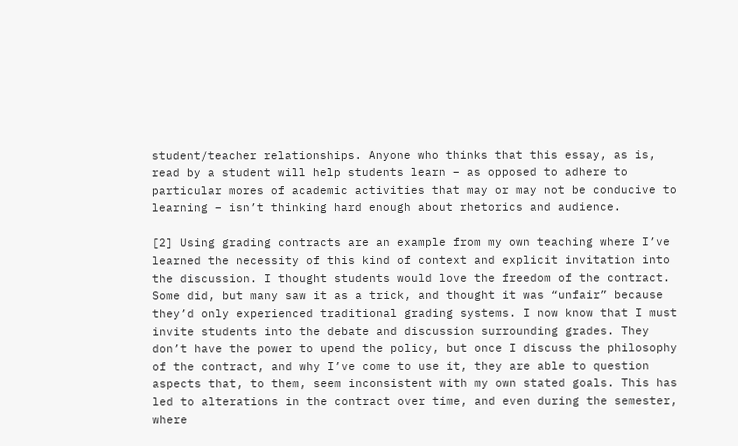student/teacher relationships. Anyone who thinks that this essay, as is, read by a student will help students learn – as opposed to adhere to particular mores of academic activities that may or may not be conducive to learning – isn’t thinking hard enough about rhetorics and audience.

[2] Using grading contracts are an example from my own teaching where I’ve learned the necessity of this kind of context and explicit invitation into the discussion. I thought students would love the freedom of the contract. Some did, but many saw it as a trick, and thought it was “unfair” because they’d only experienced traditional grading systems. I now know that I must invite students into the debate and discussion surrounding grades. They don’t have the power to upend the policy, but once I discuss the philosophy of the contract, and why I’ve come to use it, they are able to question aspects that, to them, seem inconsistent with my own stated goals. This has led to alterations in the contract over time, and even during the semester, where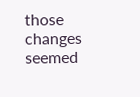those changes seemed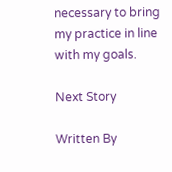necessary to bring my practice in line with my goals.

Next Story

Written By